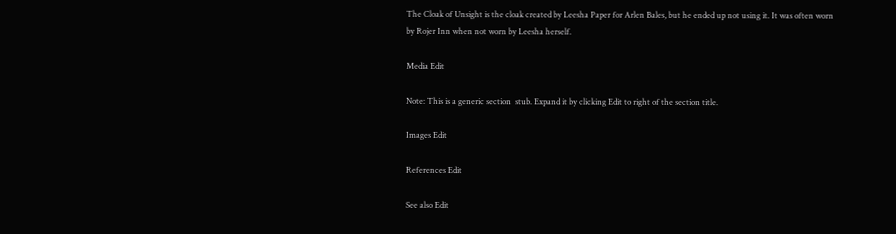The Cloak of Unsight is the cloak created by Leesha Paper for Arlen Bales, but he ended up not using it. It was often worn by Rojer Inn when not worn by Leesha herself.

Media Edit

Note: This is a generic section  stub. Expand it by clicking Edit to right of the section title.

Images Edit

References Edit

See also Edit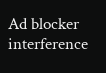Ad blocker interference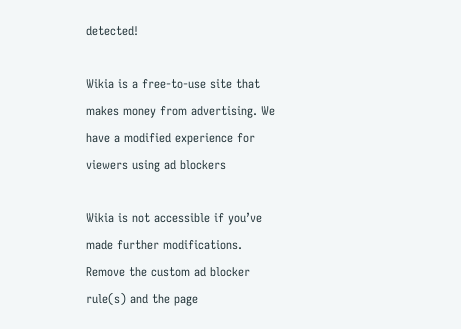detected!

Wikia is a free-to-use site that makes money from advertising. We have a modified experience for viewers using ad blockers

Wikia is not accessible if you’ve made further modifications. Remove the custom ad blocker rule(s) and the page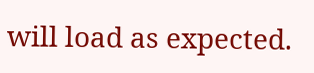will load as expected.